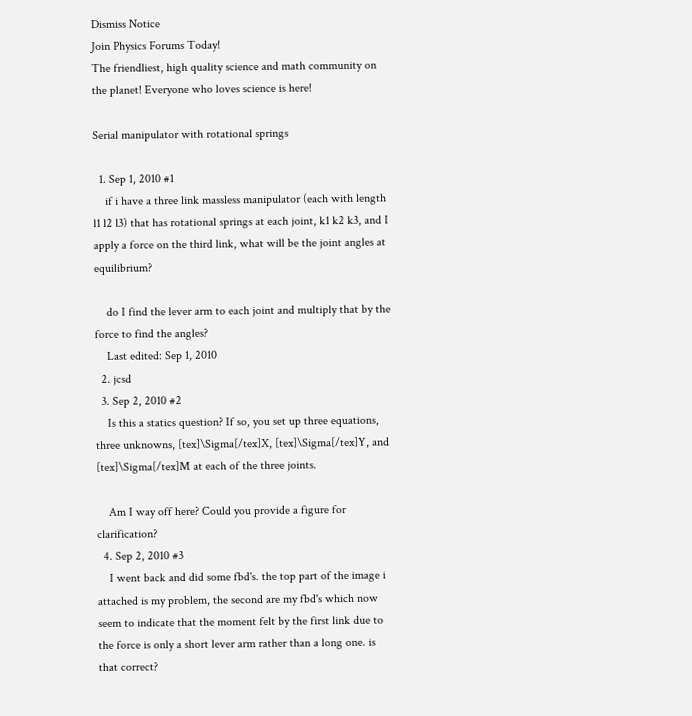Dismiss Notice
Join Physics Forums Today!
The friendliest, high quality science and math community on the planet! Everyone who loves science is here!

Serial manipulator with rotational springs

  1. Sep 1, 2010 #1
    if i have a three link massless manipulator (each with length l1 l2 l3) that has rotational springs at each joint, k1 k2 k3, and I apply a force on the third link, what will be the joint angles at equilibrium?

    do I find the lever arm to each joint and multiply that by the force to find the angles?
    Last edited: Sep 1, 2010
  2. jcsd
  3. Sep 2, 2010 #2
    Is this a statics question? If so, you set up three equations, three unknowns, [tex]\Sigma[/tex]X, [tex]\Sigma[/tex]Y, and [tex]\Sigma[/tex]M at each of the three joints.

    Am I way off here? Could you provide a figure for clarification?
  4. Sep 2, 2010 #3
    I went back and did some fbd's. the top part of the image i attached is my problem, the second are my fbd's which now seem to indicate that the moment felt by the first link due to the force is only a short lever arm rather than a long one. is that correct?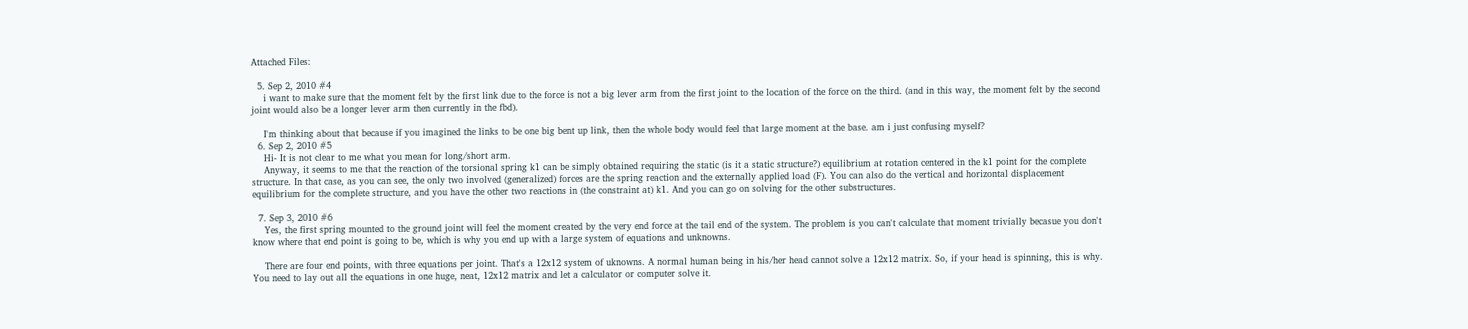Attached Files:

  5. Sep 2, 2010 #4
    i want to make sure that the moment felt by the first link due to the force is not a big lever arm from the first joint to the location of the force on the third. (and in this way, the moment felt by the second joint would also be a longer lever arm then currently in the fbd).

    I'm thinking about that because if you imagined the links to be one big bent up link, then the whole body would feel that large moment at the base. am i just confusing myself?
  6. Sep 2, 2010 #5
    Hi- It is not clear to me what you mean for long/short arm.
    Anyway, it seems to me that the reaction of the torsional spring k1 can be simply obtained requiring the static (is it a static structure?) equilibrium at rotation centered in the k1 point for the complete structure. In that case, as you can see, the only two involved (generalized) forces are the spring reaction and the externally applied load (F). You can also do the vertical and horizontal displacement equilibrium for the complete structure, and you have the other two reactions in (the constraint at) k1. And you can go on solving for the other substructures.

  7. Sep 3, 2010 #6
    Yes, the first spring mounted to the ground joint will feel the moment created by the very end force at the tail end of the system. The problem is you can't calculate that moment trivially becasue you don't know where that end point is going to be, which is why you end up with a large system of equations and unknowns.

    There are four end points, with three equations per joint. That's a 12x12 system of uknowns. A normal human being in his/her head cannot solve a 12x12 matrix. So, if your head is spinning, this is why. You need to lay out all the equations in one huge, neat, 12x12 matrix and let a calculator or computer solve it.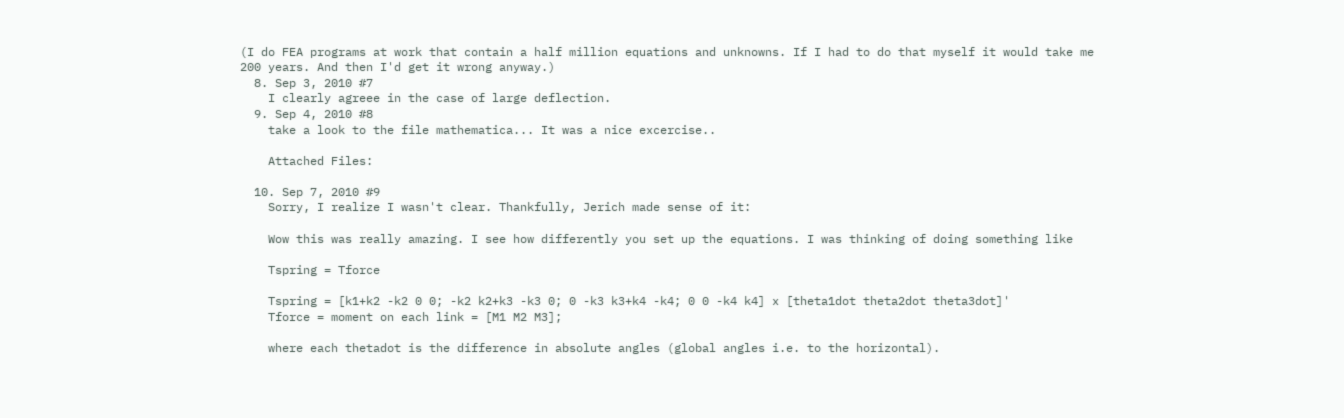(I do FEA programs at work that contain a half million equations and unknowns. If I had to do that myself it would take me 200 years. And then I'd get it wrong anyway.)
  8. Sep 3, 2010 #7
    I clearly agreee in the case of large deflection.
  9. Sep 4, 2010 #8
    take a look to the file mathematica... It was a nice excercise..

    Attached Files:

  10. Sep 7, 2010 #9
    Sorry, I realize I wasn't clear. Thankfully, Jerich made sense of it:

    Wow this was really amazing. I see how differently you set up the equations. I was thinking of doing something like

    Tspring = Tforce

    Tspring = [k1+k2 -k2 0 0; -k2 k2+k3 -k3 0; 0 -k3 k3+k4 -k4; 0 0 -k4 k4] x [theta1dot theta2dot theta3dot]'
    Tforce = moment on each link = [M1 M2 M3];

    where each thetadot is the difference in absolute angles (global angles i.e. to the horizontal).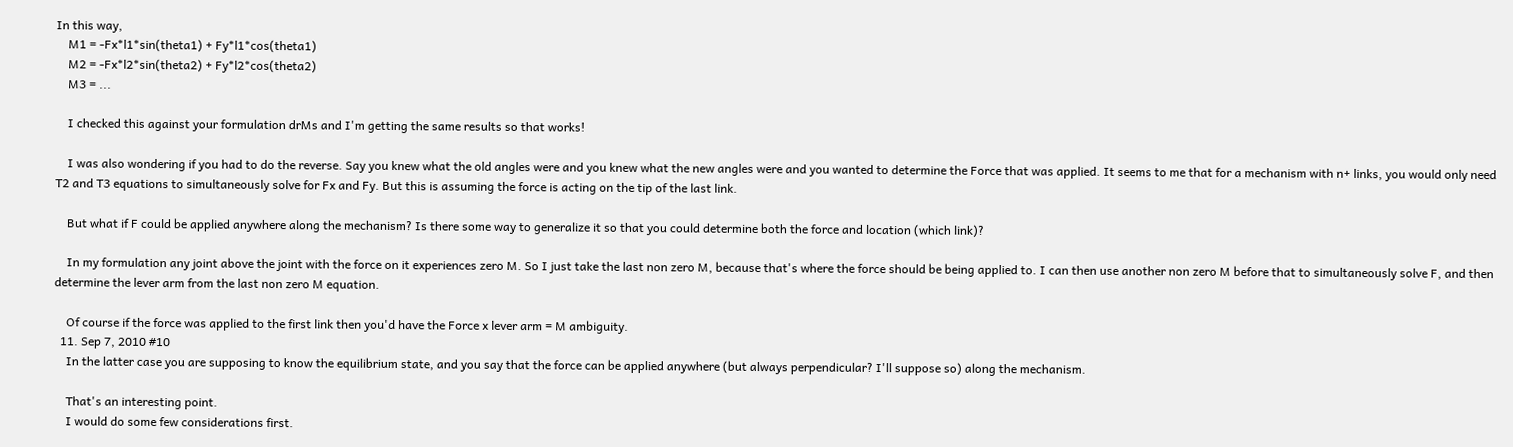In this way,
    M1 = -Fx*l1*sin(theta1) + Fy*l1*cos(theta1)
    M2 = -Fx*l2*sin(theta2) + Fy*l2*cos(theta2)
    M3 = ...

    I checked this against your formulation drMs and I'm getting the same results so that works!

    I was also wondering if you had to do the reverse. Say you knew what the old angles were and you knew what the new angles were and you wanted to determine the Force that was applied. It seems to me that for a mechanism with n+ links, you would only need T2 and T3 equations to simultaneously solve for Fx and Fy. But this is assuming the force is acting on the tip of the last link.

    But what if F could be applied anywhere along the mechanism? Is there some way to generalize it so that you could determine both the force and location (which link)?

    In my formulation any joint above the joint with the force on it experiences zero M. So I just take the last non zero M, because that's where the force should be being applied to. I can then use another non zero M before that to simultaneously solve F, and then determine the lever arm from the last non zero M equation.

    Of course if the force was applied to the first link then you'd have the Force x lever arm = M ambiguity.
  11. Sep 7, 2010 #10
    In the latter case you are supposing to know the equilibrium state, and you say that the force can be applied anywhere (but always perpendicular? I'll suppose so) along the mechanism.

    That's an interesting point.
    I would do some few considerations first.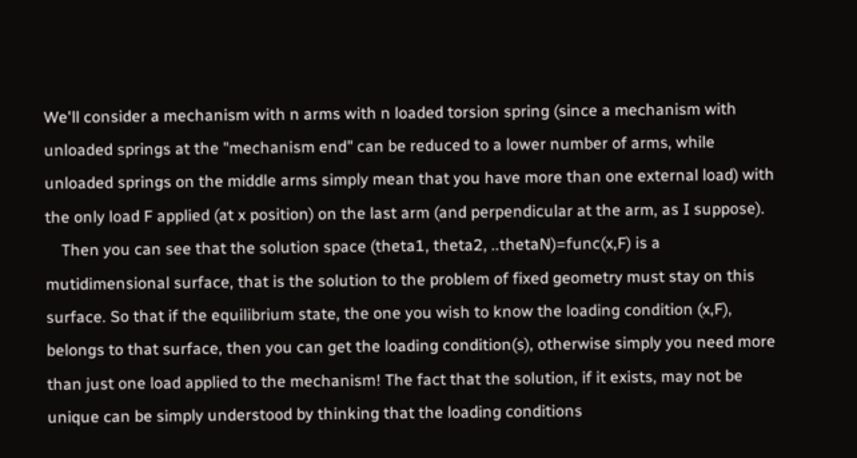We'll consider a mechanism with n arms with n loaded torsion spring (since a mechanism with unloaded springs at the "mechanism end" can be reduced to a lower number of arms, while unloaded springs on the middle arms simply mean that you have more than one external load) with the only load F applied (at x position) on the last arm (and perpendicular at the arm, as I suppose).
    Then you can see that the solution space (theta1, theta2, ..thetaN)=func(x,F) is a mutidimensional surface, that is the solution to the problem of fixed geometry must stay on this surface. So that if the equilibrium state, the one you wish to know the loading condition (x,F), belongs to that surface, then you can get the loading condition(s), otherwise simply you need more than just one load applied to the mechanism! The fact that the solution, if it exists, may not be unique can be simply understood by thinking that the loading conditions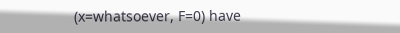(x=whatsoever, F=0) have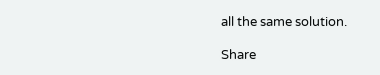all the same solution.

Share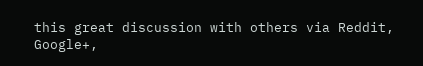this great discussion with others via Reddit, Google+,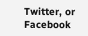Twitter, or Facebook